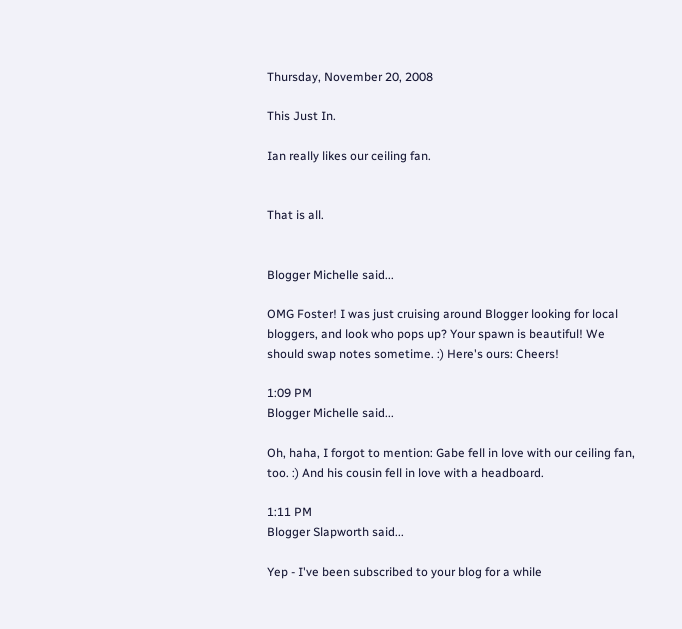Thursday, November 20, 2008

This Just In.

Ian really likes our ceiling fan.


That is all.


Blogger Michelle said...

OMG Foster! I was just cruising around Blogger looking for local bloggers, and look who pops up? Your spawn is beautiful! We should swap notes sometime. :) Here's ours: Cheers!

1:09 PM
Blogger Michelle said...

Oh, haha, I forgot to mention: Gabe fell in love with our ceiling fan, too. :) And his cousin fell in love with a headboard.

1:11 PM
Blogger Slapworth said...

Yep - I've been subscribed to your blog for a while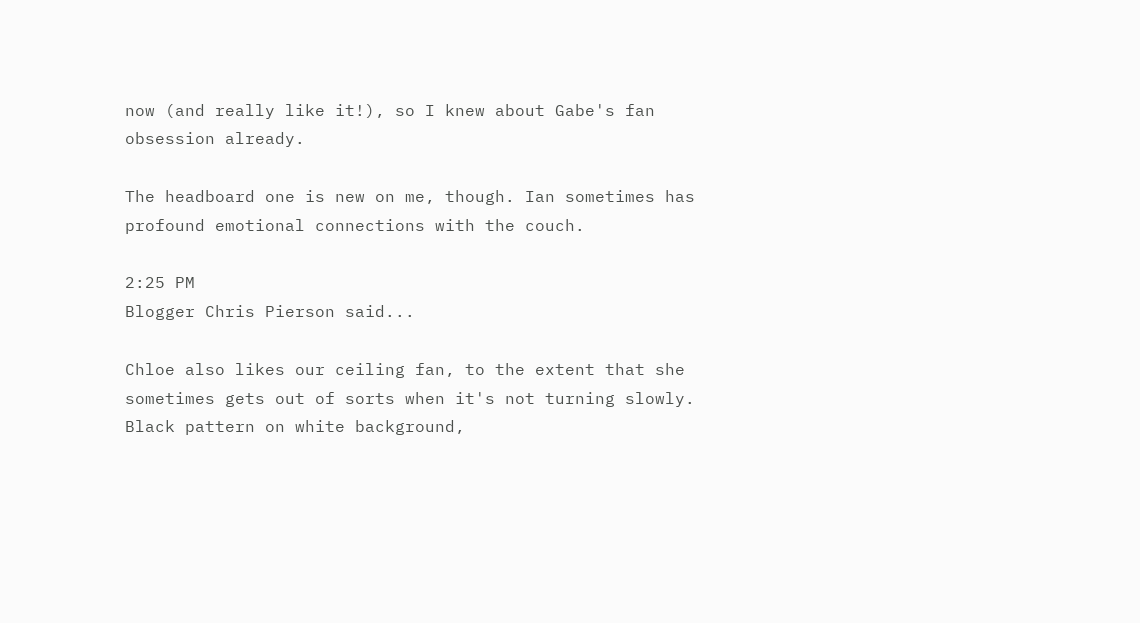now (and really like it!), so I knew about Gabe's fan obsession already.

The headboard one is new on me, though. Ian sometimes has profound emotional connections with the couch.

2:25 PM
Blogger Chris Pierson said...

Chloe also likes our ceiling fan, to the extent that she sometimes gets out of sorts when it's not turning slowly. Black pattern on white background,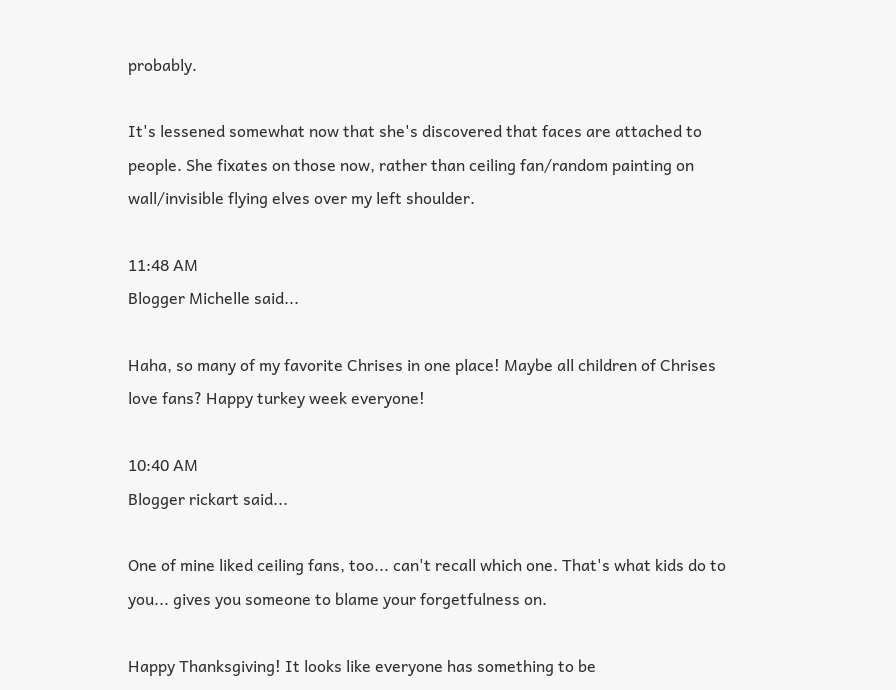probably.

It's lessened somewhat now that she's discovered that faces are attached to people. She fixates on those now, rather than ceiling fan/random painting on wall/invisible flying elves over my left shoulder.

11:48 AM
Blogger Michelle said...

Haha, so many of my favorite Chrises in one place! Maybe all children of Chrises love fans? Happy turkey week everyone!

10:40 AM
Blogger rickart said...

One of mine liked ceiling fans, too... can't recall which one. That's what kids do to you... gives you someone to blame your forgetfulness on.

Happy Thanksgiving! It looks like everyone has something to be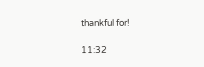thankful for!

11:32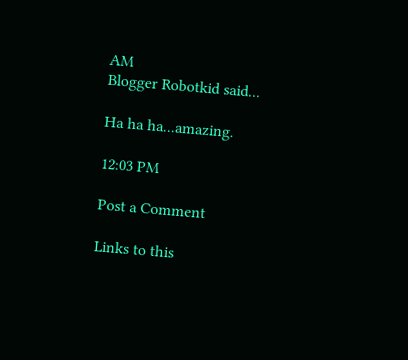AM
Blogger Robotkid said...

Ha ha ha...amazing.

12:03 PM

Post a Comment

Links to this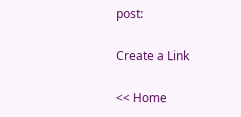post:

Create a Link

<< Home